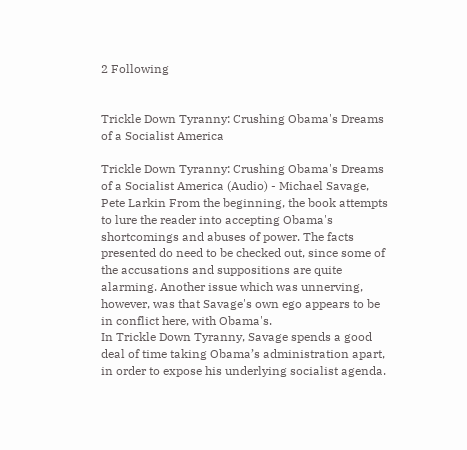2 Following


Trickle Down Tyranny: Crushing Obama's Dreams of a Socialist America

Trickle Down Tyranny: Crushing Obama's Dreams of a Socialist America (Audio) - Michael Savage, Pete Larkin From the beginning, the book attempts to lure the reader into accepting Obama's shortcomings and abuses of power. The facts presented do need to be checked out, since some of the accusations and suppositions are quite alarming. Another issue which was unnerving, however, was that Savage's own ego appears to be in conflict here, with Obama's.
In Trickle Down Tyranny, Savage spends a good deal of time taking Obama’s administration apart, in order to expose his underlying socialist agenda.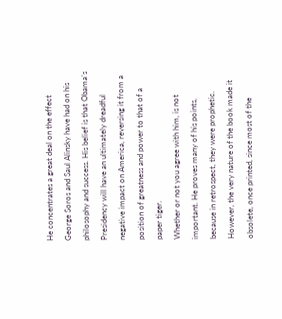He concentrates a great deal on the effect George Soros and Saul Alinsky have had on his philosophy and success. His belief is that Obama’s Presidency will have an ultimately dreadful negative impact on America, reversing it from a position of greatness and power to that of a paper tiger.
Whether or not you agree with him, is not important. He proves many of his points, because in retrospect, they were prophetic. However, the very nature of the book made it obsolete, once printed, since most of the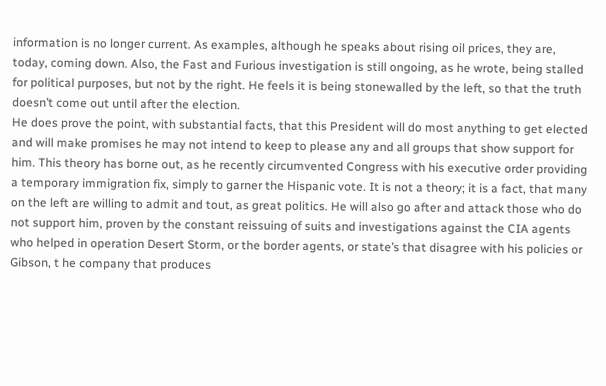information is no longer current. As examples, although he speaks about rising oil prices, they are, today, coming down. Also, the Fast and Furious investigation is still ongoing, as he wrote, being stalled for political purposes, but not by the right. He feels it is being stonewalled by the left, so that the truth doesn’t come out until after the election.
He does prove the point, with substantial facts, that this President will do most anything to get elected and will make promises he may not intend to keep to please any and all groups that show support for him. This theory has borne out, as he recently circumvented Congress with his executive order providing a temporary immigration fix, simply to garner the Hispanic vote. It is not a theory; it is a fact, that many on the left are willing to admit and tout, as great politics. He will also go after and attack those who do not support him, proven by the constant reissuing of suits and investigations against the CIA agents who helped in operation Desert Storm, or the border agents, or state’s that disagree with his policies or Gibson, t he company that produces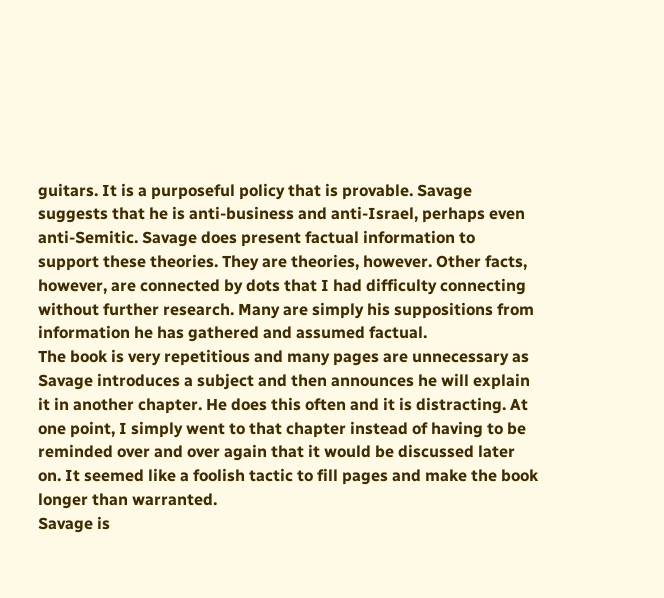guitars. It is a purposeful policy that is provable. Savage suggests that he is anti-business and anti-Israel, perhaps even anti-Semitic. Savage does present factual information to support these theories. They are theories, however. Other facts, however, are connected by dots that I had difficulty connecting without further research. Many are simply his suppositions from information he has gathered and assumed factual.
The book is very repetitious and many pages are unnecessary as Savage introduces a subject and then announces he will explain it in another chapter. He does this often and it is distracting. At one point, I simply went to that chapter instead of having to be reminded over and over again that it would be discussed later on. It seemed like a foolish tactic to fill pages and make the book longer than warranted.
Savage is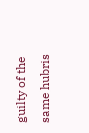guilty of the same hubris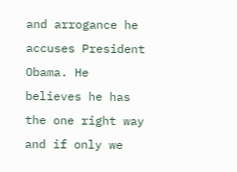and arrogance he accuses President Obama. He believes he has the one right way and if only we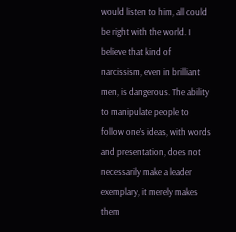would listen to him, all could be right with the world. I believe that kind of narcissism, even in brilliant men, is dangerous. The ability to manipulate people to follow one’s ideas, with words and presentation, does not necessarily make a leader exemplary, it merely makes them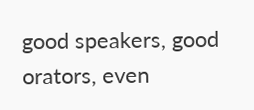good speakers, good orators, even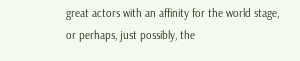great actors with an affinity for the world stage, or perhaps, just possibly, the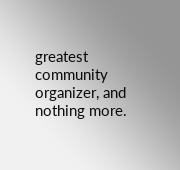greatest community organizer, and nothing more.